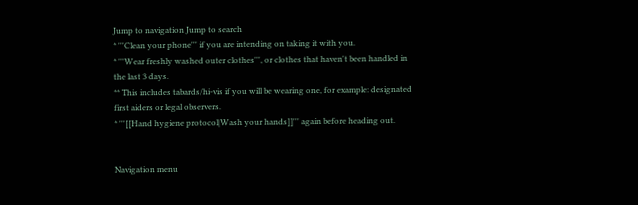Jump to navigation Jump to search
* '''Clean your phone''' if you are intending on taking it with you.
* '''Wear freshly washed outer clothes''', or clothes that haven't been handled in the last 3 days.
** This includes tabards/hi-vis if you will be wearing one, for example: designated first aiders or legal observers.
* '''[[Hand hygiene protocol|Wash your hands]]''' again before heading out.


Navigation menu